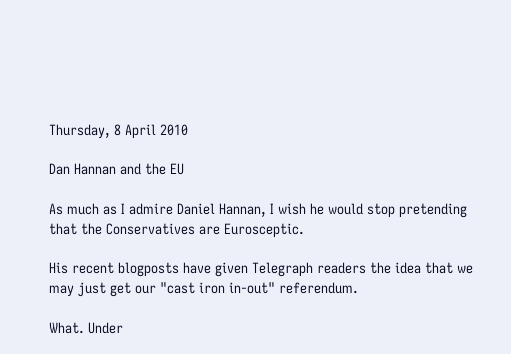Thursday, 8 April 2010

Dan Hannan and the EU

As much as I admire Daniel Hannan, I wish he would stop pretending that the Conservatives are Eurosceptic.

His recent blogposts have given Telegraph readers the idea that we may just get our "cast iron in-out" referendum.

What. Under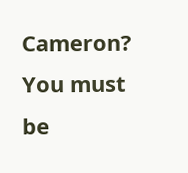Cameron? You must be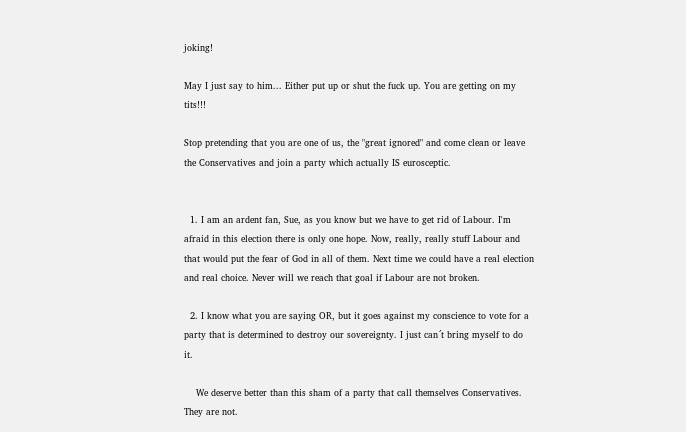joking!

May I just say to him... Either put up or shut the fuck up. You are getting on my tits!!!

Stop pretending that you are one of us, the "great ignored" and come clean or leave the Conservatives and join a party which actually IS eurosceptic.


  1. I am an ardent fan, Sue, as you know but we have to get rid of Labour. I'm afraid in this election there is only one hope. Now, really, really stuff Labour and that would put the fear of God in all of them. Next time we could have a real election and real choice. Never will we reach that goal if Labour are not broken.

  2. I know what you are saying OR, but it goes against my conscience to vote for a party that is determined to destroy our sovereignty. I just can´t bring myself to do it.

    We deserve better than this sham of a party that call themselves Conservatives. They are not.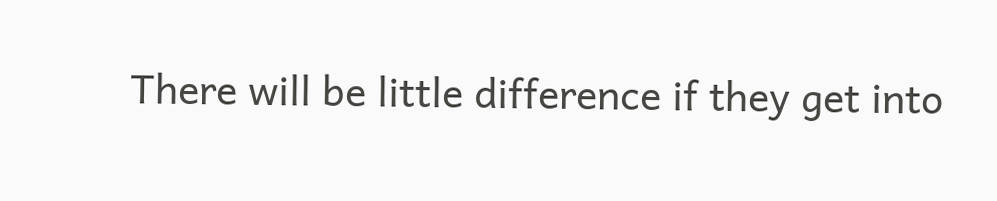There will be little difference if they get into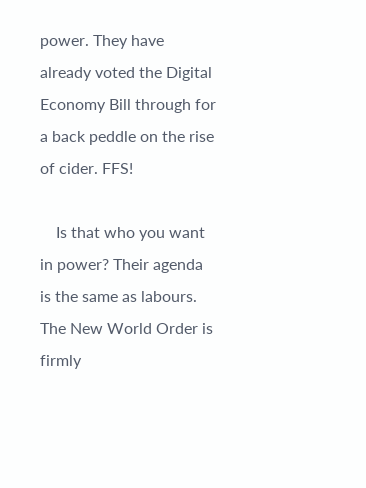power. They have already voted the Digital Economy Bill through for a back peddle on the rise of cider. FFS!

    Is that who you want in power? Their agenda is the same as labours. The New World Order is firmly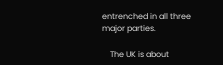entrenched in all three major parties.

    The UK is about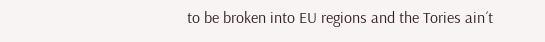to be broken into EU regions and the Tories ain´t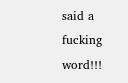said a fucking word!!!